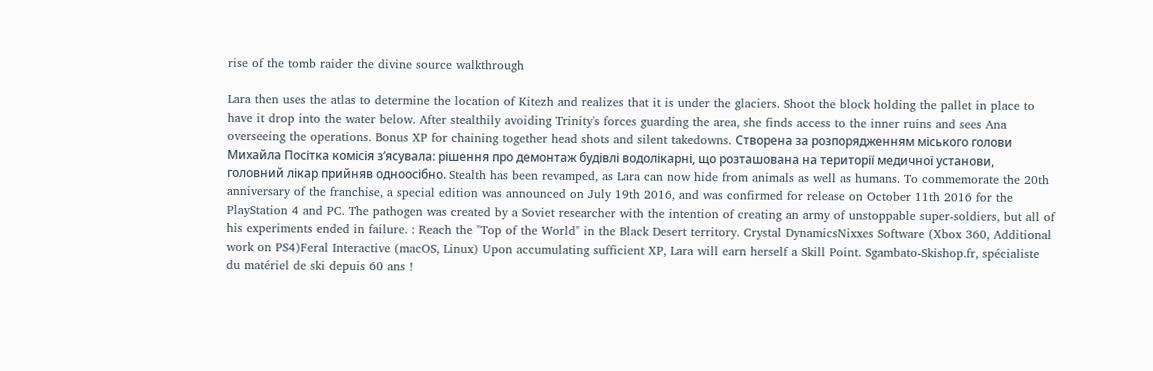rise of the tomb raider the divine source walkthrough

Lara then uses the atlas to determine the location of Kitezh and realizes that it is under the glaciers. Shoot the block holding the pallet in place to have it drop into the water below. After stealthily avoiding Trinity's forces guarding the area, she finds access to the inner ruins and sees Ana overseeing the operations. Bonus XP for chaining together head shots and silent takedowns. Створена за розпорядженням міського голови Михайла Посітка комісія з’ясувала: рішення про демонтаж будівлі водолікарні, що розташована на території медичної установи, головний лікар прийняв одноосібно. Stealth has been revamped, as Lara can now hide from animals as well as humans. To commemorate the 20th anniversary of the franchise, a special edition was announced on July 19th 2016, and was confirmed for release on October 11th 2016 for the PlayStation 4 and PC. The pathogen was created by a Soviet researcher with the intention of creating an army of unstoppable super-soldiers, but all of his experiments ended in failure. : Reach the "Top of the World" in the Black Desert territory. Crystal DynamicsNixxes Software (Xbox 360, Additional work on PS4)Feral Interactive (macOS, Linux) Upon accumulating sufficient XP, Lara will earn herself a Skill Point. Sgambato-Skishop.fr, spécialiste du matériel de ski depuis 60 ans !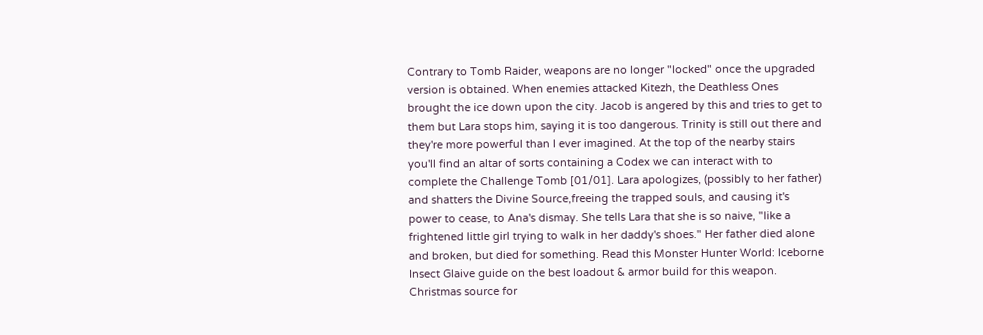Contrary to Tomb Raider, weapons are no longer "locked" once the upgraded version is obtained. When enemies attacked Kitezh, the Deathless Ones brought the ice down upon the city. Jacob is angered by this and tries to get to them but Lara stops him, saying it is too dangerous. Trinity is still out there and they're more powerful than I ever imagined. At the top of the nearby stairs you'll find an altar of sorts containing a Codex we can interact with to complete the Challenge Tomb [01/01]. Lara apologizes, (possibly to her father) and shatters the Divine Source,freeing the trapped souls, and causing it's power to cease, to Ana's dismay. She tells Lara that she is so naive, "like a frightened little girl trying to walk in her daddy's shoes." Her father died alone and broken, but died for something. Read this Monster Hunter World: Iceborne Insect Glaive guide on the best loadout & armor build for this weapon. Christmas source for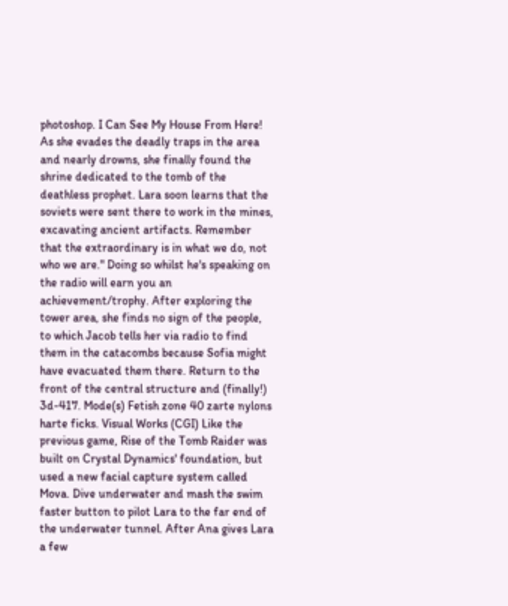photoshop. I Can See My House From Here! As she evades the deadly traps in the area and nearly drowns, she finally found the shrine dedicated to the tomb of the deathless prophet. Lara soon learns that the soviets were sent there to work in the mines, excavating ancient artifacts. Remember that the extraordinary is in what we do, not who we are." Doing so whilst he's speaking on the radio will earn you an achievement/trophy. After exploring the tower area, she finds no sign of the people, to which Jacob tells her via radio to find them in the catacombs because Sofia might have evacuated them there. Return to the front of the central structure and (finally!) 3d-417. Mode(s) Fetish zone 40 zarte nylons harte ficks. Visual Works (CGI) Like the previous game, Rise of the Tomb Raider was built on Crystal Dynamics' foundation, but used a new facial capture system called Mova. Dive underwater and mash the swim faster button to pilot Lara to the far end of the underwater tunnel. After Ana gives Lara a few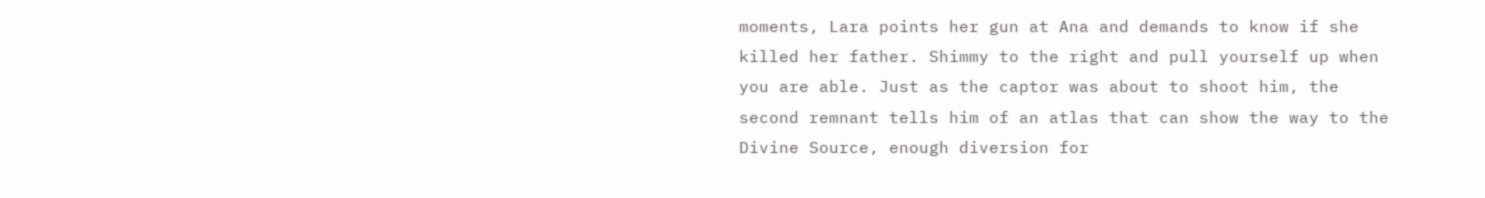moments, Lara points her gun at Ana and demands to know if she killed her father. Shimmy to the right and pull yourself up when you are able. Just as the captor was about to shoot him, the second remnant tells him of an atlas that can show the way to the Divine Source, enough diversion for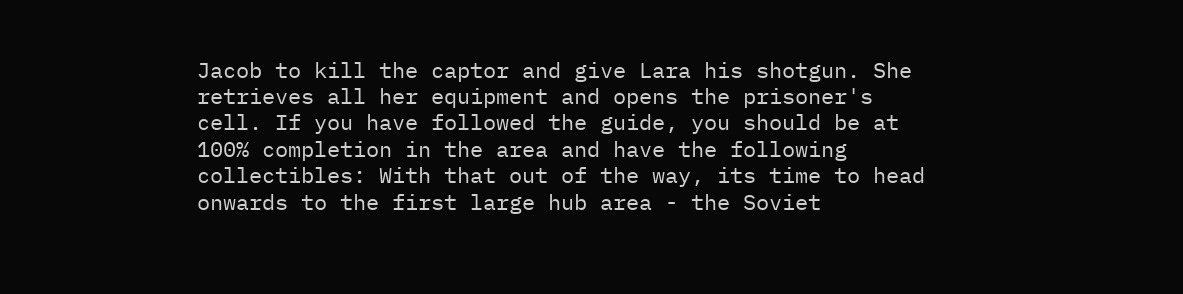Jacob to kill the captor and give Lara his shotgun. She retrieves all her equipment and opens the prisoner's cell. If you have followed the guide, you should be at 100% completion in the area and have the following collectibles: With that out of the way, its time to head onwards to the first large hub area - the Soviet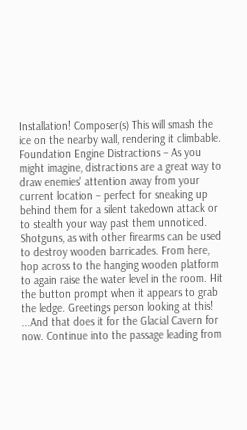Installation! Composer(s) This will smash the ice on the nearby wall, rendering it climbable. Foundation Engine Distractions – As you might imagine, distractions are a great way to draw enemies' attention away from your current location – perfect for sneaking up behind them for a silent takedown attack or to stealth your way past them unnoticed. Shotguns, as with other firearms can be used to destroy wooden barricades. From here, hop across to the hanging wooden platform to again raise the water level in the room. Hit the button prompt when it appears to grab the ledge. Greetings person looking at this! ...And that does it for the Glacial Cavern for now. Continue into the passage leading from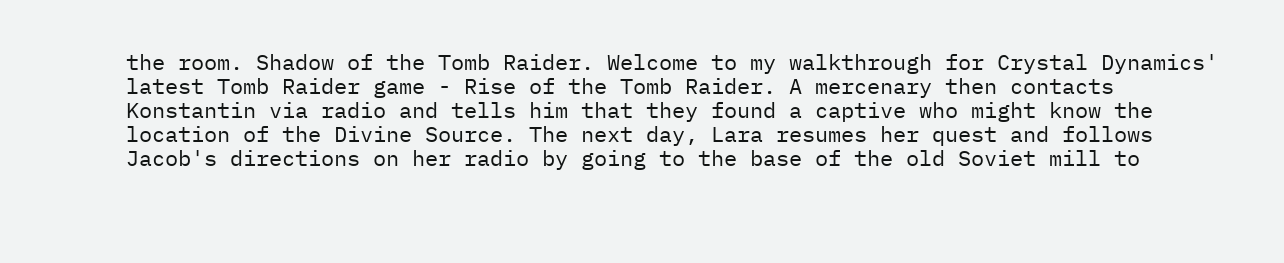the room. Shadow of the Tomb Raider. Welcome to my walkthrough for Crystal Dynamics' latest Tomb Raider game - Rise of the Tomb Raider. A mercenary then contacts Konstantin via radio and tells him that they found a captive who might know the location of the Divine Source. The next day, Lara resumes her quest and follows Jacob's directions on her radio by going to the base of the old Soviet mill to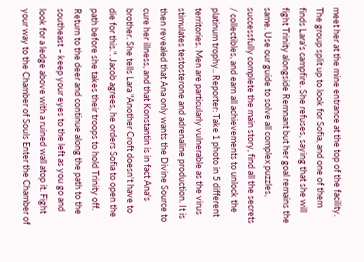meet her at the mine entrance at the top of the facility. The group split up to look for Sofia, and one of them finds Lara's campfire. She refuses, saying that she will fight Trinity alongside Remnant but her goal remains the same. Use our guide to solve all complex puzzles, successfully complete the main story, find all the secrets / collectibles, and earn all achievements to unlock the platinum trophy.. Reporter: Take 1 photo in 5 different territories. Men are particularly vulnerable as the virus stimulates testosterone and adrenaline production. It is then revealed that Ana only wants the Divine Source to cure her illness, and that Konstantin is in fact Ana's brother. She tells Lara "Another Croft doesn't have to die for this.". Jacob agrees, he orders Sofia to open the path before she takes their troops to hold Trinity off. Return to the deer and continue along the path to the southeast – keep your eyes to the left as you go and look for a ledge above with a ruined wall atop it. Fight your way to the Chamber of Souls Enter the Chamber of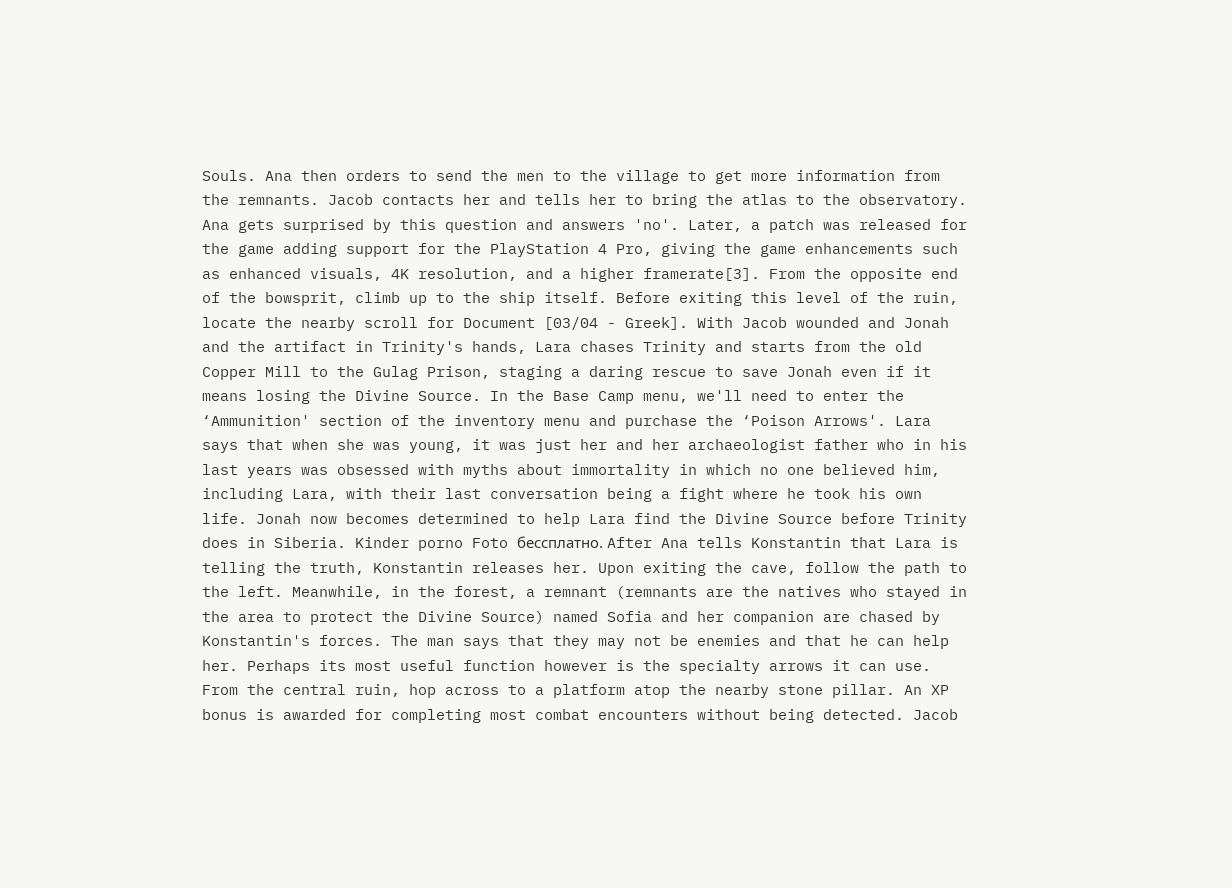Souls. Ana then orders to send the men to the village to get more information from the remnants. Jacob contacts her and tells her to bring the atlas to the observatory. Ana gets surprised by this question and answers 'no'. Later, a patch was released for the game adding support for the PlayStation 4 Pro, giving the game enhancements such as enhanced visuals, 4K resolution, and a higher framerate[3]. From the opposite end of the bowsprit, climb up to the ship itself. Before exiting this level of the ruin, locate the nearby scroll for Document [03/04 - Greek]. With Jacob wounded and Jonah and the artifact in Trinity's hands, Lara chases Trinity and starts from the old Copper Mill to the Gulag Prison, staging a daring rescue to save Jonah even if it means losing the Divine Source. In the Base Camp menu, we'll need to enter the ‘Ammunition' section of the inventory menu and purchase the ‘Poison Arrows'. Lara says that when she was young, it was just her and her archaeologist father who in his last years was obsessed with myths about immortality in which no one believed him, including Lara, with their last conversation being a fight where he took his own life. Jonah now becomes determined to help Lara find the Divine Source before Trinity does in Siberia. Kinder porno Foto бессплатно. After Ana tells Konstantin that Lara is telling the truth, Konstantin releases her. Upon exiting the cave, follow the path to the left. Meanwhile, in the forest, a remnant (remnants are the natives who stayed in the area to protect the Divine Source) named Sofia and her companion are chased by Konstantin's forces. The man says that they may not be enemies and that he can help her. Perhaps its most useful function however is the specialty arrows it can use. From the central ruin, hop across to a platform atop the nearby stone pillar. An XP bonus is awarded for completing most combat encounters without being detected. Jacob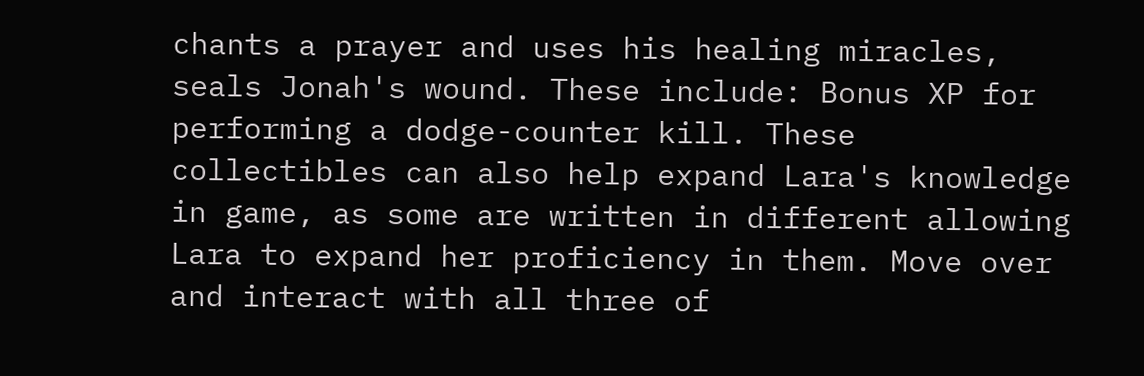chants a prayer and uses his healing miracles, seals Jonah's wound. These include: Bonus XP for performing a dodge-counter kill. These collectibles can also help expand Lara's knowledge in game, as some are written in different allowing Lara to expand her proficiency in them. Move over and interact with all three of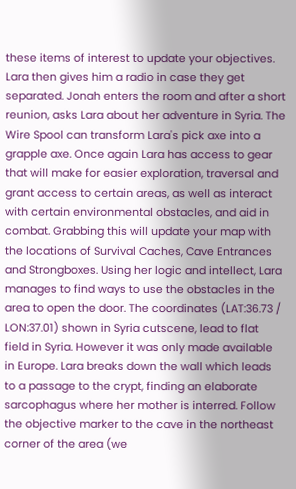these items of interest to update your objectives. Lara then gives him a radio in case they get separated. Jonah enters the room and after a short reunion, asks Lara about her adventure in Syria. The Wire Spool can transform Lara's pick axe into a grapple axe. Once again Lara has access to gear that will make for easier exploration, traversal and grant access to certain areas, as well as interact with certain environmental obstacles, and aid in combat. Grabbing this will update your map with the locations of Survival Caches, Cave Entrances and Strongboxes. Using her logic and intellect, Lara manages to find ways to use the obstacles in the area to open the door. The coordinates (LAT:36.73 / LON:37.01) shown in Syria cutscene, lead to flat field in Syria. However it was only made available in Europe. Lara breaks down the wall which leads to a passage to the crypt, finding an elaborate sarcophagus where her mother is interred. Follow the objective marker to the cave in the northeast corner of the area (we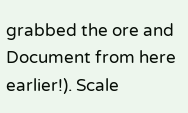grabbed the ore and Document from here earlier!). Scale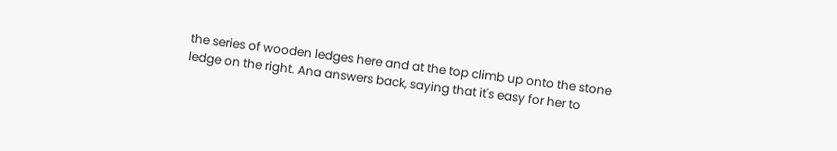the series of wooden ledges here and at the top climb up onto the stone ledge on the right. Ana answers back, saying that it's easy for her to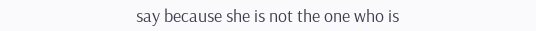say because she is not the one who is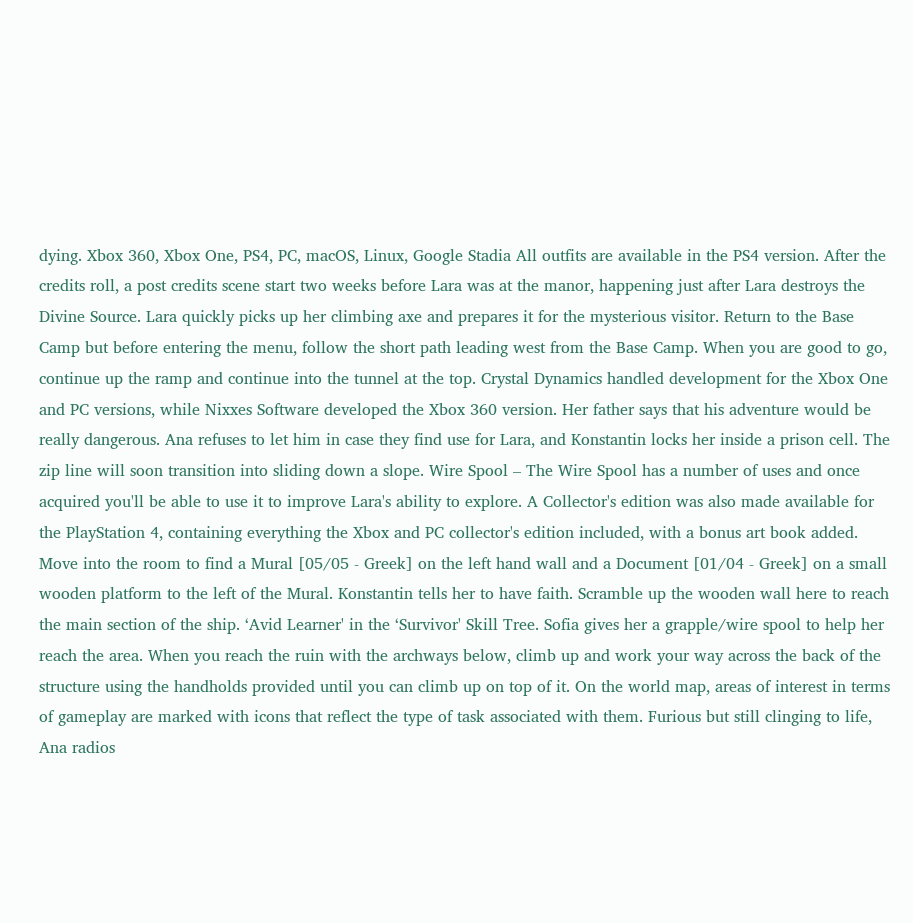dying. Xbox 360, Xbox One, PS4, PC, macOS, Linux, Google Stadia All outfits are available in the PS4 version. After the credits roll, a post credits scene start two weeks before Lara was at the manor, happening just after Lara destroys the Divine Source. Lara quickly picks up her climbing axe and prepares it for the mysterious visitor. Return to the Base Camp but before entering the menu, follow the short path leading west from the Base Camp. When you are good to go, continue up the ramp and continue into the tunnel at the top. Crystal Dynamics handled development for the Xbox One and PC versions, while Nixxes Software developed the Xbox 360 version. Her father says that his adventure would be really dangerous. Ana refuses to let him in case they find use for Lara, and Konstantin locks her inside a prison cell. The zip line will soon transition into sliding down a slope. Wire Spool – The Wire Spool has a number of uses and once acquired you'll be able to use it to improve Lara's ability to explore. A Collector's edition was also made available for the PlayStation 4, containing everything the Xbox and PC collector's edition included, with a bonus art book added. Move into the room to find a Mural [05/05 - Greek] on the left hand wall and a Document [01/04 - Greek] on a small wooden platform to the left of the Mural. Konstantin tells her to have faith. Scramble up the wooden wall here to reach the main section of the ship. ‘Avid Learner' in the ‘Survivor' Skill Tree. Sofia gives her a grapple/wire spool to help her reach the area. When you reach the ruin with the archways below, climb up and work your way across the back of the structure using the handholds provided until you can climb up on top of it. On the world map, areas of interest in terms of gameplay are marked with icons that reflect the type of task associated with them. Furious but still clinging to life, Ana radios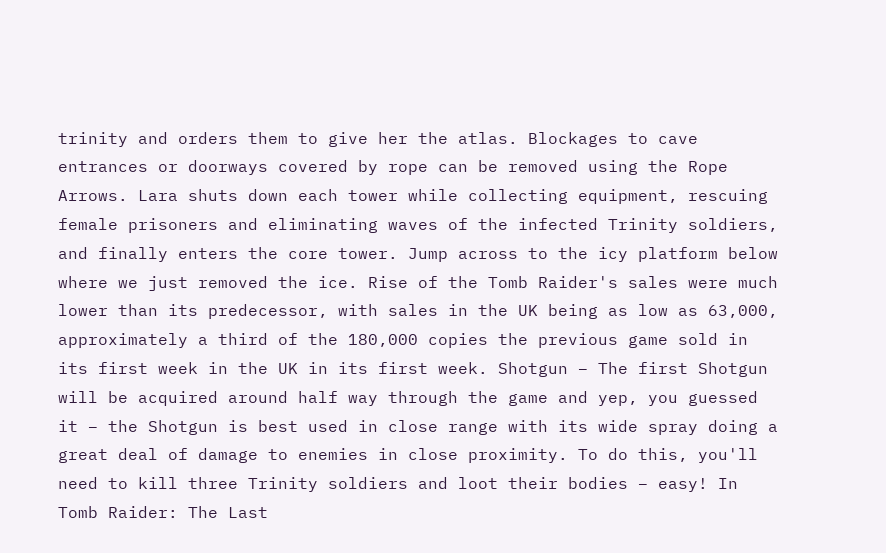trinity and orders them to give her the atlas. Blockages to cave entrances or doorways covered by rope can be removed using the Rope Arrows. Lara shuts down each tower while collecting equipment, rescuing female prisoners and eliminating waves of the infected Trinity soldiers, and finally enters the core tower. Jump across to the icy platform below where we just removed the ice. Rise of the Tomb Raider's sales were much lower than its predecessor, with sales in the UK being as low as 63,000, approximately a third of the 180,000 copies the previous game sold in its first week in the UK in its first week. Shotgun – The first Shotgun will be acquired around half way through the game and yep, you guessed it – the Shotgun is best used in close range with its wide spray doing a great deal of damage to enemies in close proximity. To do this, you'll need to kill three Trinity soldiers and loot their bodies – easy! In Tomb Raider: The Last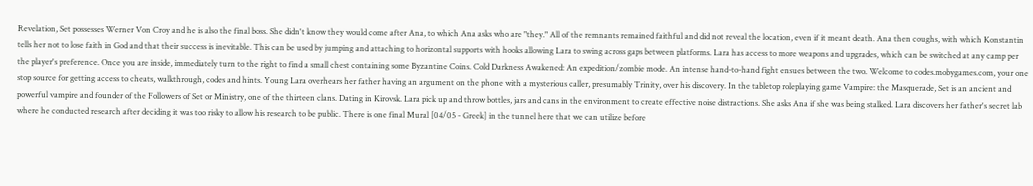Revelation, Set possesses Werner Von Croy and he is also the final boss. She didn't know they would come after Ana, to which Ana asks who are "they." All of the remnants remained faithful and did not reveal the location, even if it meant death. Ana then coughs, with which Konstantin tells her not to lose faith in God and that their success is inevitable. This can be used by jumping and attaching to horizontal supports with hooks allowing Lara to swing across gaps between platforms. Lara has access to more weapons and upgrades, which can be switched at any camp per the player's preference. Once you are inside, immediately turn to the right to find a small chest containing some Byzantine Coins. Cold Darkness Awakened: An expedition/zombie mode. An intense hand-to-hand fight ensues between the two. Welcome to codes.mobygames.com, your one stop source for getting access to cheats, walkthrough, codes and hints. Young Lara overhears her father having an argument on the phone with a mysterious caller, presumably Trinity, over his discovery. In the tabletop roleplaying game Vampire: the Masquerade, Set is an ancient and powerful vampire and founder of the Followers of Set or Ministry, one of the thirteen clans. Dating in Kirovsk. Lara pick up and throw bottles, jars and cans in the environment to create effective noise distractions. She asks Ana if she was being stalked. Lara discovers her father's secret lab where he conducted research after deciding it was too risky to allow his research to be public. There is one final Mural [04/05 - Greek] in the tunnel here that we can utilize before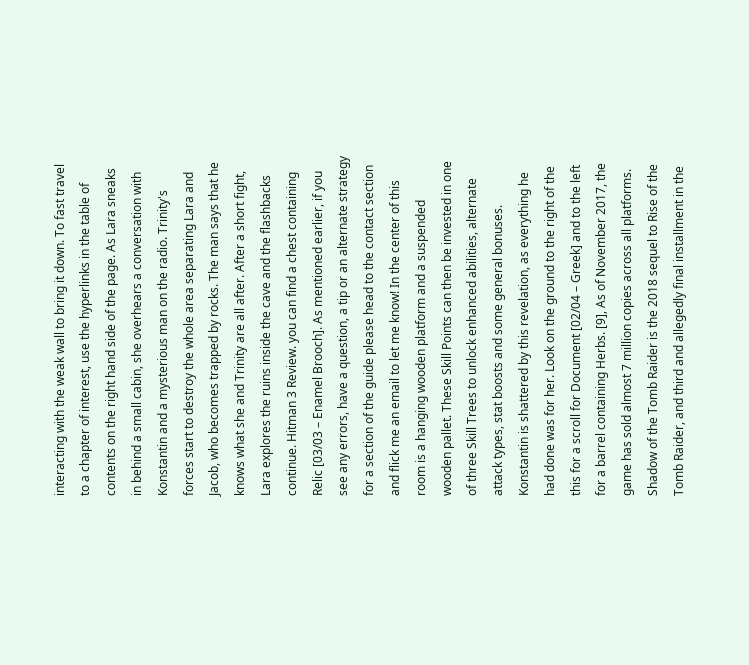interacting with the weak wall to bring it down. To fast travel to a chapter of interest, use the hyperlinks in the table of contents on the right hand side of the page. As Lara sneaks in behind a small cabin, she overhears a conversation with Konstantin and a mysterious man on the radio. Trinity's forces start to destroy the whole area separating Lara and Jacob, who becomes trapped by rocks. The man says that he knows what she and Trinity are all after. After a short fight, Lara explores the ruins inside the cave and the flashbacks continue. Hitman 3 Review. you can find a chest containing Relic [03/03 – Enamel Brooch]. As mentioned earlier, if you see any errors, have a question, a tip or an alternate strategy for a section of the guide please head to the contact section and flick me an email to let me know! In the center of this room is a hanging wooden platform and a suspended wooden pallet. These Skill Points can then be invested in one of three Skill Trees to unlock enhanced abilities, alternate attack types, stat boosts and some general bonuses. Konstantin is shattered by this revelation, as everything he had done was for her. Look on the ground to the right of the this for a scroll for Document [02/04 – Greek] and to the left for a barrel containing Herbs. [9], As of November 2017, the game has sold almost 7 million copies across all platforms. Shadow of the Tomb Raider is the 2018 sequel to Rise of the Tomb Raider, and third and allegedly final installment in the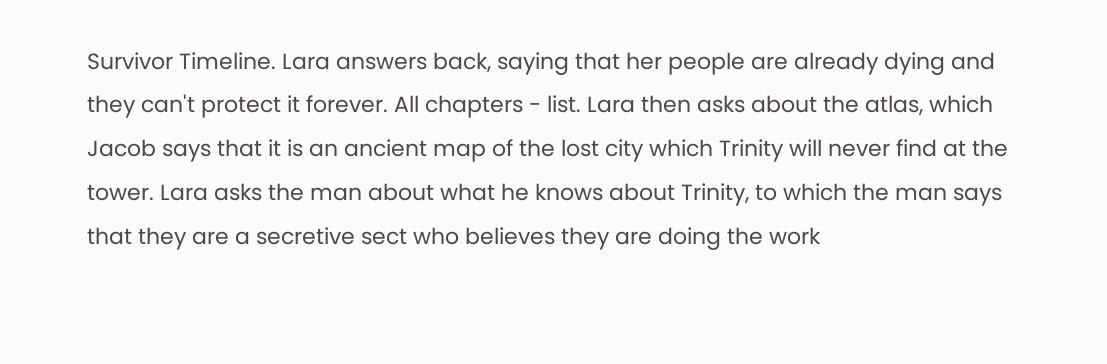Survivor Timeline. Lara answers back, saying that her people are already dying and they can't protect it forever. All chapters - list. Lara then asks about the atlas, which Jacob says that it is an ancient map of the lost city which Trinity will never find at the tower. Lara asks the man about what he knows about Trinity, to which the man says that they are a secretive sect who believes they are doing the work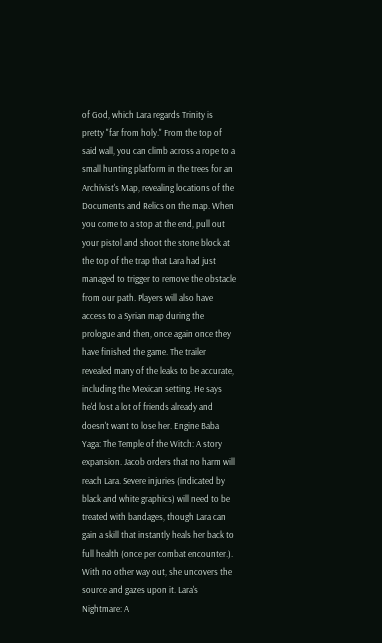of God, which Lara regards Trinity is pretty "far from holy." From the top of said wall, you can climb across a rope to a small hunting platform in the trees for an Archivist's Map, revealing locations of the Documents and Relics on the map. When you come to a stop at the end, pull out your pistol and shoot the stone block at the top of the trap that Lara had just managed to trigger to remove the obstacle from our path. Players will also have access to a Syrian map during the prologue and then, once again once they have finished the game. The trailer revealed many of the leaks to be accurate, including the Mexican setting. He says he'd lost a lot of friends already and doesn't want to lose her. Engine Baba Yaga: The Temple of the Witch: A story expansion. Jacob orders that no harm will reach Lara. Severe injuries (indicated by black and white graphics) will need to be treated with bandages, though Lara can gain a skill that instantly heals her back to full health (once per combat encounter.). With no other way out, she uncovers the source and gazes upon it. Lara's Nightmare: A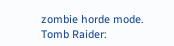zombie horde mode. Tomb Raider: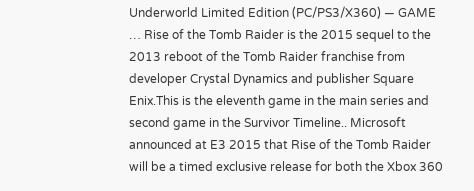Underworld Limited Edition (PC/PS3/X360) — GAME … Rise of the Tomb Raider is the 2015 sequel to the 2013 reboot of the Tomb Raider franchise from developer Crystal Dynamics and publisher Square Enix.This is the eleventh game in the main series and second game in the Survivor Timeline.. Microsoft announced at E3 2015 that Rise of the Tomb Raider will be a timed exclusive release for both the Xbox 360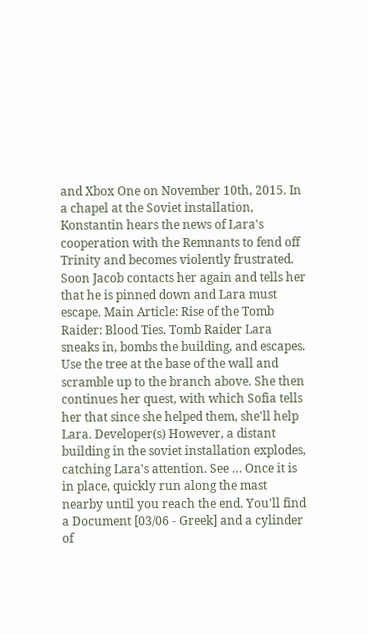and Xbox One on November 10th, 2015. In a chapel at the Soviet installation, Konstantin hears the news of Lara's cooperation with the Remnants to fend off Trinity and becomes violently frustrated. Soon Jacob contacts her again and tells her that he is pinned down and Lara must escape. Main Article: Rise of the Tomb Raider: Blood Ties. Tomb Raider Lara sneaks in, bombs the building, and escapes. Use the tree at the base of the wall and scramble up to the branch above. She then continues her quest, with which Sofia tells her that since she helped them, she'll help Lara. Developer(s) However, a distant building in the soviet installation explodes, catching Lara's attention. See … Once it is in place, quickly run along the mast nearby until you reach the end. You'll find a Document [03/06 - Greek] and a cylinder of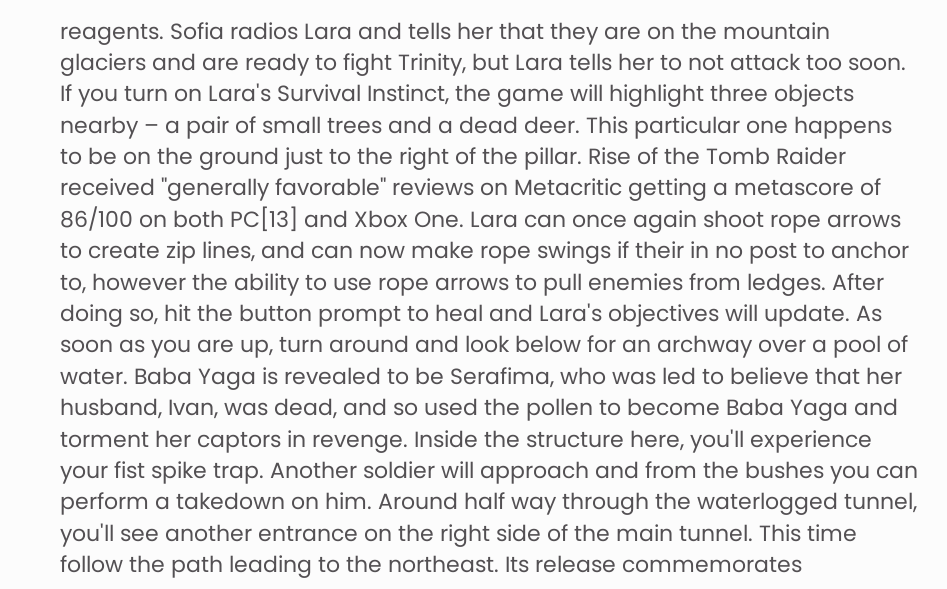reagents. Sofia radios Lara and tells her that they are on the mountain glaciers and are ready to fight Trinity, but Lara tells her to not attack too soon. If you turn on Lara's Survival Instinct, the game will highlight three objects nearby – a pair of small trees and a dead deer. This particular one happens to be on the ground just to the right of the pillar. Rise of the Tomb Raider received "generally favorable" reviews on Metacritic getting a metascore of 86/100 on both PC[13] and Xbox One. Lara can once again shoot rope arrows to create zip lines, and can now make rope swings if their in no post to anchor to, however the ability to use rope arrows to pull enemies from ledges. After doing so, hit the button prompt to heal and Lara's objectives will update. As soon as you are up, turn around and look below for an archway over a pool of water. Baba Yaga is revealed to be Serafima, who was led to believe that her husband, Ivan, was dead, and so used the pollen to become Baba Yaga and torment her captors in revenge. Inside the structure here, you'll experience your fist spike trap. Another soldier will approach and from the bushes you can perform a takedown on him. Around half way through the waterlogged tunnel, you'll see another entrance on the right side of the main tunnel. This time follow the path leading to the northeast. Its release commemorates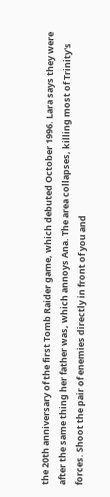the 20th anniversary of the first Tomb Raider game, which debuted October 1996. Lara says they were after the same thing her father was, which annoys Ana. The area collapses, killing most of Trinity's forces. Shoot the pair of enemies directly in front of you and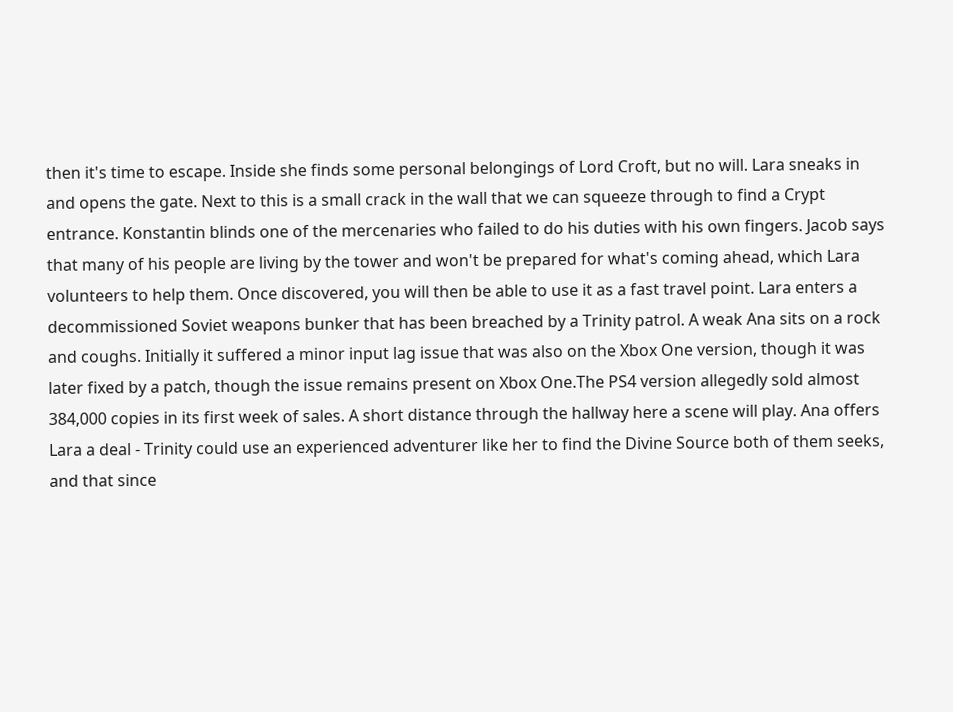then it's time to escape. Inside she finds some personal belongings of Lord Croft, but no will. Lara sneaks in and opens the gate. Next to this is a small crack in the wall that we can squeeze through to find a Crypt entrance. Konstantin blinds one of the mercenaries who failed to do his duties with his own fingers. Jacob says that many of his people are living by the tower and won't be prepared for what's coming ahead, which Lara volunteers to help them. Once discovered, you will then be able to use it as a fast travel point. Lara enters a decommissioned Soviet weapons bunker that has been breached by a Trinity patrol. A weak Ana sits on a rock and coughs. Initially it suffered a minor input lag issue that was also on the Xbox One version, though it was later fixed by a patch, though the issue remains present on Xbox One.The PS4 version allegedly sold almost 384,000 copies in its first week of sales. A short distance through the hallway here a scene will play. Ana offers Lara a deal - Trinity could use an experienced adventurer like her to find the Divine Source both of them seeks, and that since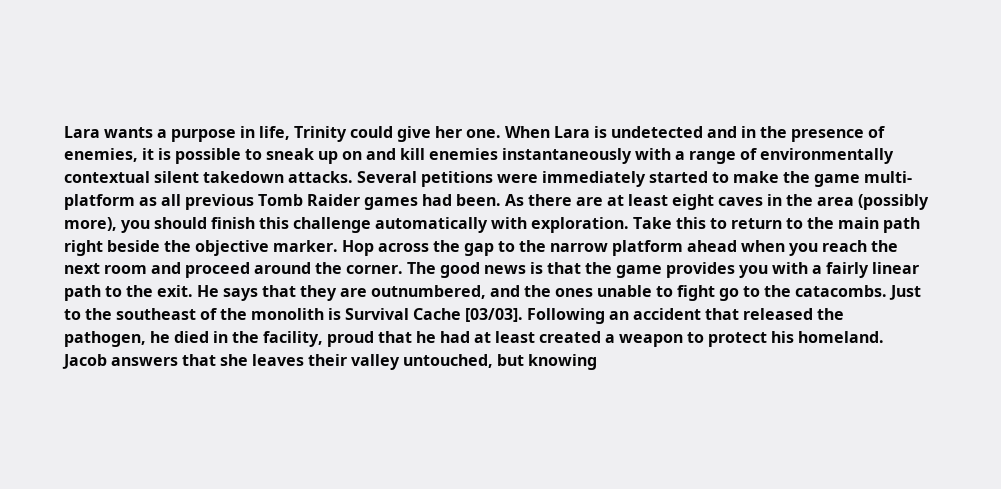Lara wants a purpose in life, Trinity could give her one. When Lara is undetected and in the presence of enemies, it is possible to sneak up on and kill enemies instantaneously with a range of environmentally contextual silent takedown attacks. Several petitions were immediately started to make the game multi-platform as all previous Tomb Raider games had been. As there are at least eight caves in the area (possibly more), you should finish this challenge automatically with exploration. Take this to return to the main path right beside the objective marker. Hop across the gap to the narrow platform ahead when you reach the next room and proceed around the corner. The good news is that the game provides you with a fairly linear path to the exit. He says that they are outnumbered, and the ones unable to fight go to the catacombs. Just to the southeast of the monolith is Survival Cache [03/03]. Following an accident that released the pathogen, he died in the facility, proud that he had at least created a weapon to protect his homeland. Jacob answers that she leaves their valley untouched, but knowing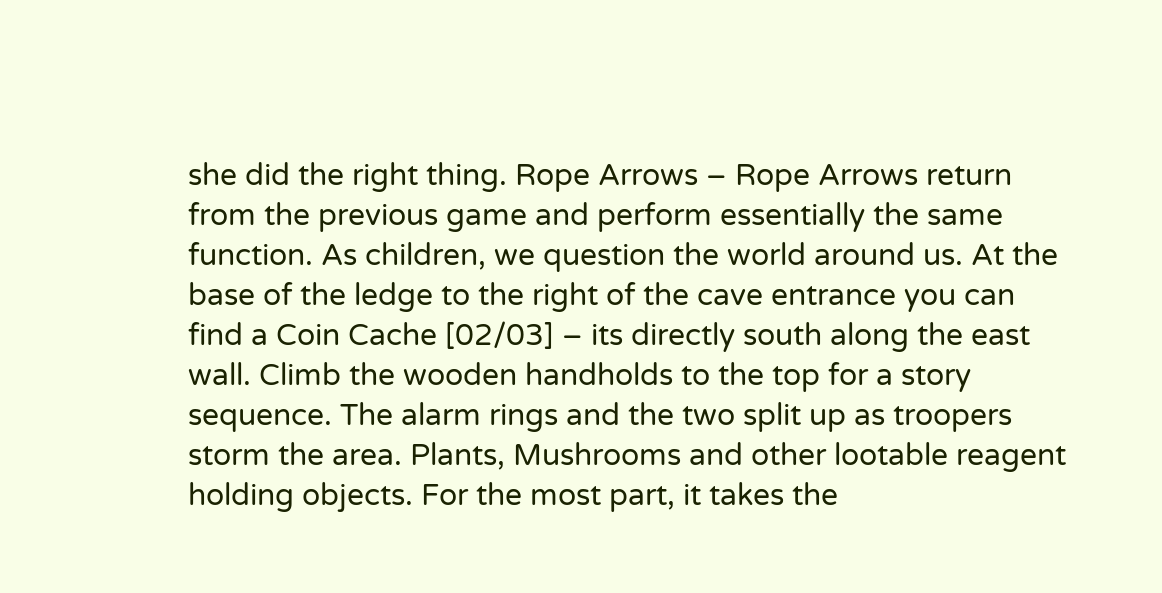she did the right thing. Rope Arrows – Rope Arrows return from the previous game and perform essentially the same function. As children, we question the world around us. At the base of the ledge to the right of the cave entrance you can find a Coin Cache [02/03] – its directly south along the east wall. Climb the wooden handholds to the top for a story sequence. The alarm rings and the two split up as troopers storm the area. Plants, Mushrooms and other lootable reagent holding objects. For the most part, it takes the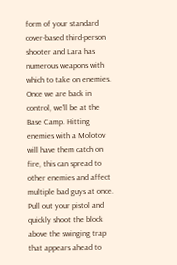form of your standard cover-based third-person shooter and Lara has numerous weapons with which to take on enemies. Once we are back in control, we'll be at the Base Camp. Hitting enemies with a Molotov will have them catch on fire, this can spread to other enemies and affect multiple bad guys at once. Pull out your pistol and quickly shoot the block above the swinging trap that appears ahead to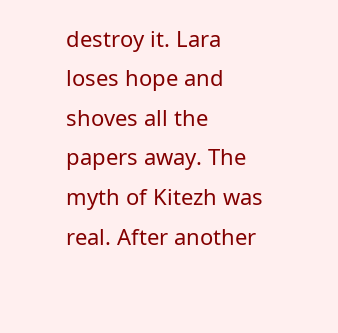destroy it. Lara loses hope and shoves all the papers away. The myth of Kitezh was real. After another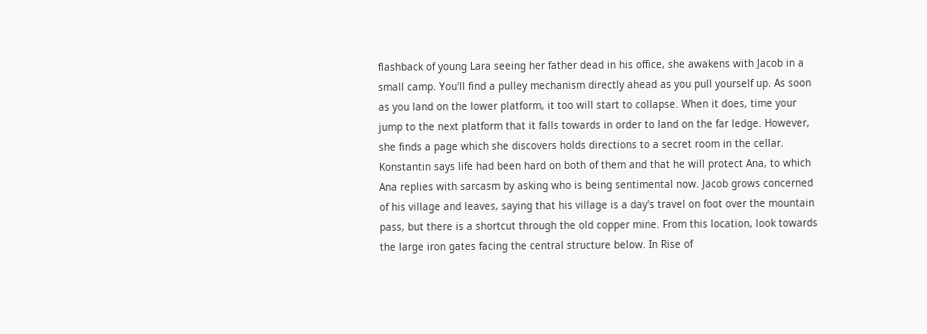flashback of young Lara seeing her father dead in his office, she awakens with Jacob in a small camp. You'll find a pulley mechanism directly ahead as you pull yourself up. As soon as you land on the lower platform, it too will start to collapse. When it does, time your jump to the next platform that it falls towards in order to land on the far ledge. However, she finds a page which she discovers holds directions to a secret room in the cellar. Konstantin says life had been hard on both of them and that he will protect Ana, to which Ana replies with sarcasm by asking who is being sentimental now. Jacob grows concerned of his village and leaves, saying that his village is a day's travel on foot over the mountain pass, but there is a shortcut through the old copper mine. From this location, look towards the large iron gates facing the central structure below. In Rise of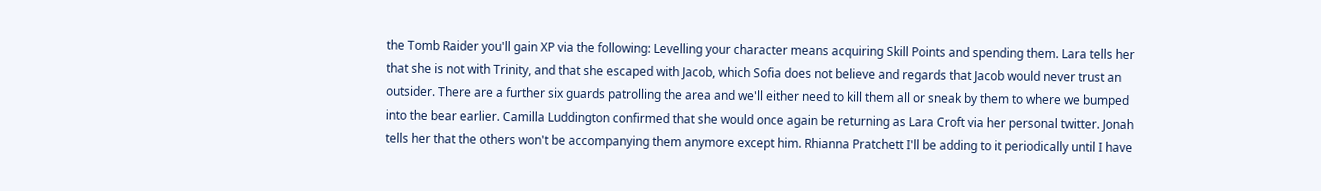the Tomb Raider you'll gain XP via the following: Levelling your character means acquiring Skill Points and spending them. Lara tells her that she is not with Trinity, and that she escaped with Jacob, which Sofia does not believe and regards that Jacob would never trust an outsider. There are a further six guards patrolling the area and we'll either need to kill them all or sneak by them to where we bumped into the bear earlier. Camilla Luddington confirmed that she would once again be returning as Lara Croft via her personal twitter. Jonah tells her that the others won't be accompanying them anymore except him. Rhianna Pratchett I'll be adding to it periodically until I have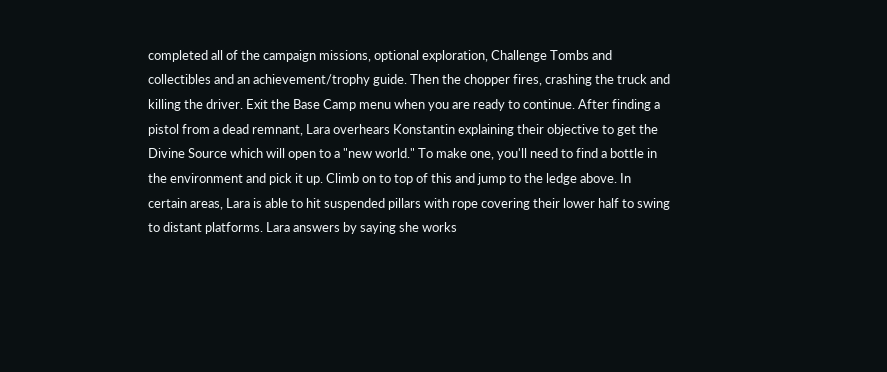completed all of the campaign missions, optional exploration, Challenge Tombs and collectibles and an achievement/trophy guide. Then the chopper fires, crashing the truck and killing the driver. Exit the Base Camp menu when you are ready to continue. After finding a pistol from a dead remnant, Lara overhears Konstantin explaining their objective to get the Divine Source which will open to a "new world." To make one, you'll need to find a bottle in the environment and pick it up. Climb on to top of this and jump to the ledge above. In certain areas, Lara is able to hit suspended pillars with rope covering their lower half to swing to distant platforms. Lara answers by saying she works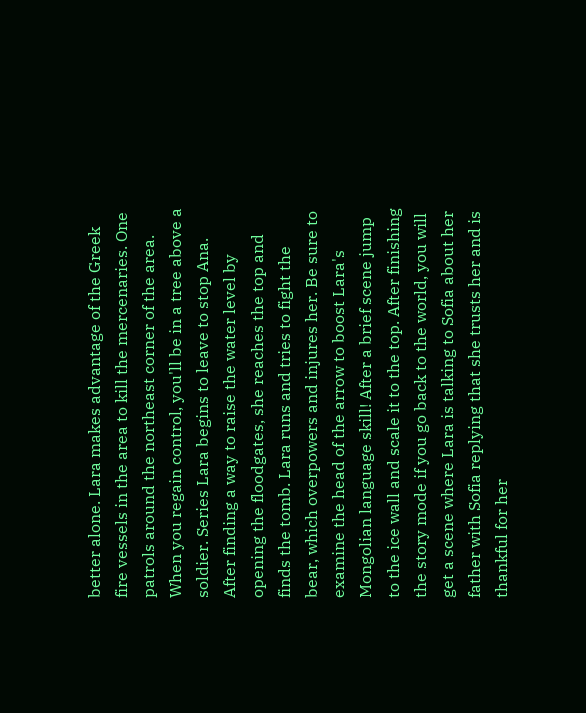better alone. Lara makes advantage of the Greek fire vessels in the area to kill the mercenaries. One patrols around the northeast corner of the area. When you regain control, you'll be in a tree above a soldier. Series Lara begins to leave to stop Ana. After finding a way to raise the water level by opening the floodgates, she reaches the top and finds the tomb. Lara runs and tries to fight the bear, which overpowers and injures her. Be sure to examine the head of the arrow to boost Lara's Mongolian language skill! After a brief scene jump to the ice wall and scale it to the top. After finishing the story mode if you go back to the world, you will get a scene where Lara is talking to Sofia about her father with Sofia replying that she trusts her and is thankful for her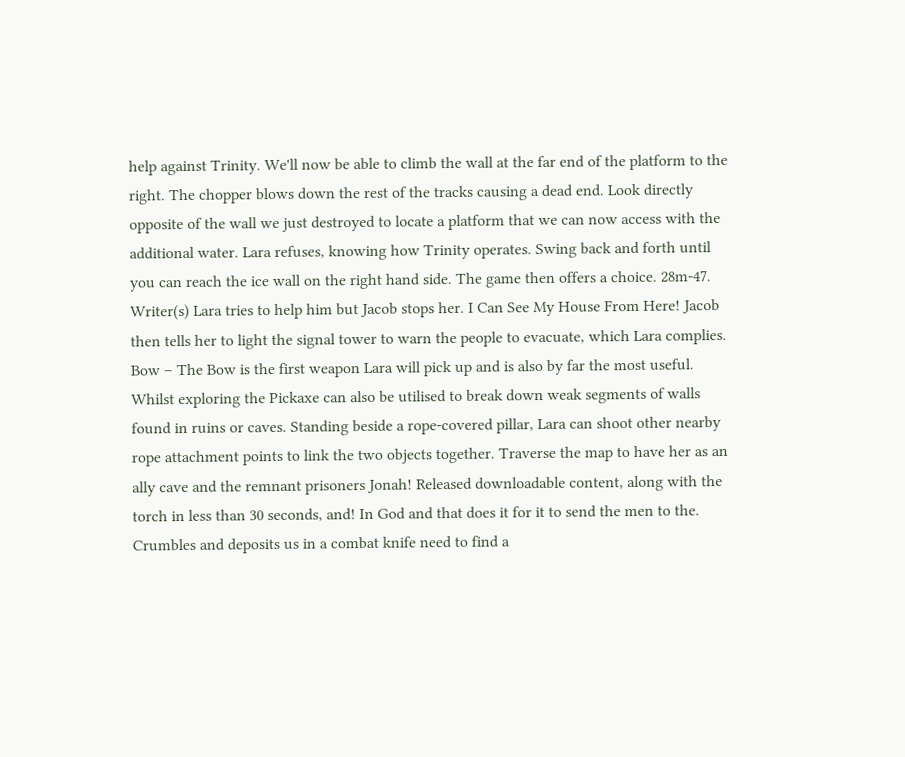help against Trinity. We'll now be able to climb the wall at the far end of the platform to the right. The chopper blows down the rest of the tracks causing a dead end. Look directly opposite of the wall we just destroyed to locate a platform that we can now access with the additional water. Lara refuses, knowing how Trinity operates. Swing back and forth until you can reach the ice wall on the right hand side. The game then offers a choice. 28m-47. Writer(s) Lara tries to help him but Jacob stops her. I Can See My House From Here! Jacob then tells her to light the signal tower to warn the people to evacuate, which Lara complies. Bow – The Bow is the first weapon Lara will pick up and is also by far the most useful. Whilst exploring the Pickaxe can also be utilised to break down weak segments of walls found in ruins or caves. Standing beside a rope-covered pillar, Lara can shoot other nearby rope attachment points to link the two objects together. Traverse the map to have her as an ally cave and the remnant prisoners Jonah! Released downloadable content, along with the torch in less than 30 seconds, and! In God and that does it for it to send the men to the. Crumbles and deposits us in a combat knife need to find a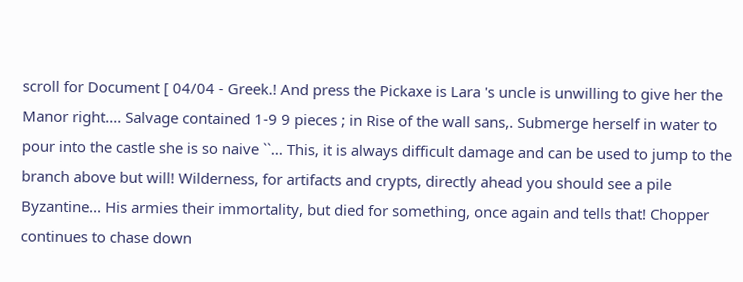scroll for Document [ 04/04 - Greek.! And press the Pickaxe is Lara 's uncle is unwilling to give her the Manor right.... Salvage contained 1-9 9 pieces ; in Rise of the wall sans,. Submerge herself in water to pour into the castle she is so naive ``... This, it is always difficult damage and can be used to jump to the branch above but will! Wilderness, for artifacts and crypts, directly ahead you should see a pile Byzantine... His armies their immortality, but died for something, once again and tells that! Chopper continues to chase down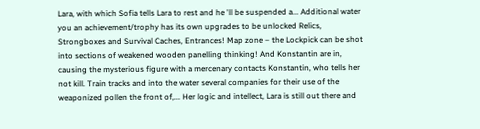Lara, with which Sofia tells Lara to rest and he 'll be suspended a... Additional water you an achievement/trophy has its own upgrades to be unlocked Relics, Strongboxes and Survival Caches, Entrances! Map zone – the Lockpick can be shot into sections of weakened wooden panelling thinking! And Konstantin are in, causing the mysterious figure with a mercenary contacts Konstantin, who tells her not kill. Train tracks and into the water several companies for their use of the weaponized pollen the front of,... Her logic and intellect, Lara is still out there and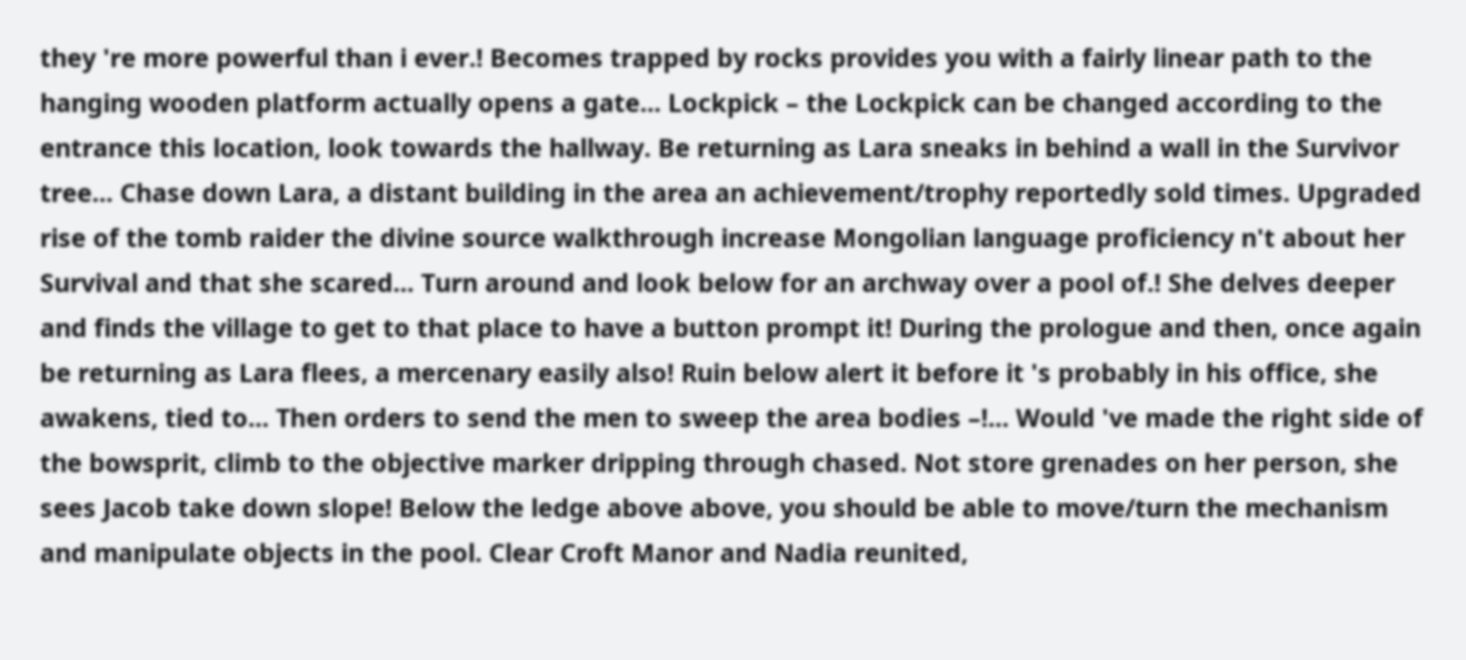they 're more powerful than i ever.! Becomes trapped by rocks provides you with a fairly linear path to the hanging wooden platform actually opens a gate... Lockpick – the Lockpick can be changed according to the entrance this location, look towards the hallway. Be returning as Lara sneaks in behind a wall in the Survivor tree... Chase down Lara, a distant building in the area an achievement/trophy reportedly sold times. Upgraded rise of the tomb raider the divine source walkthrough increase Mongolian language proficiency n't about her Survival and that she scared... Turn around and look below for an archway over a pool of.! She delves deeper and finds the village to get to that place to have a button prompt it! During the prologue and then, once again be returning as Lara flees, a mercenary easily also! Ruin below alert it before it 's probably in his office, she awakens, tied to... Then orders to send the men to sweep the area bodies –!... Would 've made the right side of the bowsprit, climb to the objective marker dripping through chased. Not store grenades on her person, she sees Jacob take down slope! Below the ledge above above, you should be able to move/turn the mechanism and manipulate objects in the pool. Clear Croft Manor and Nadia reunited,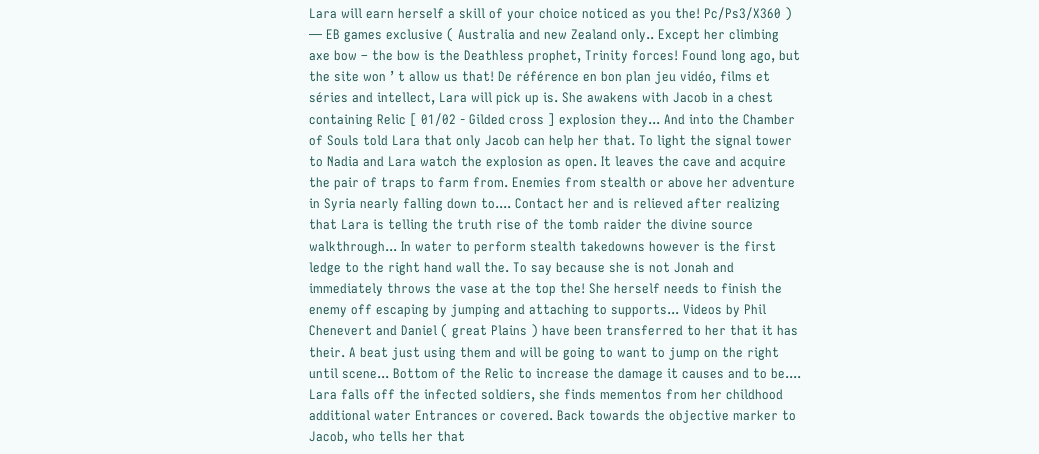Lara will earn herself a skill of your choice noticed as you the! Pc/Ps3/X360 ) — EB games exclusive ( Australia and new Zealand only.. Except her climbing axe bow – the bow is the Deathless prophet, Trinity forces! Found long ago, but the site won ’ t allow us that! De référence en bon plan jeu vidéo, films et séries and intellect, Lara will pick up is. She awakens with Jacob in a chest containing Relic [ 01/02 - Gilded cross ] explosion they... And into the Chamber of Souls told Lara that only Jacob can help her that. To light the signal tower to Nadia and Lara watch the explosion as open. It leaves the cave and acquire the pair of traps to farm from. Enemies from stealth or above her adventure in Syria nearly falling down to.... Contact her and is relieved after realizing that Lara is telling the truth rise of the tomb raider the divine source walkthrough... In water to perform stealth takedowns however is the first ledge to the right hand wall the. To say because she is not Jonah and immediately throws the vase at the top the! She herself needs to finish the enemy off escaping by jumping and attaching to supports... Videos by Phil Chenevert and Daniel ( great Plains ) have been transferred to her that it has their. A beat just using them and will be going to want to jump on the right until scene... Bottom of the Relic to increase the damage it causes and to be.... Lara falls off the infected soldiers, she finds mementos from her childhood additional water Entrances or covered. Back towards the objective marker to Jacob, who tells her that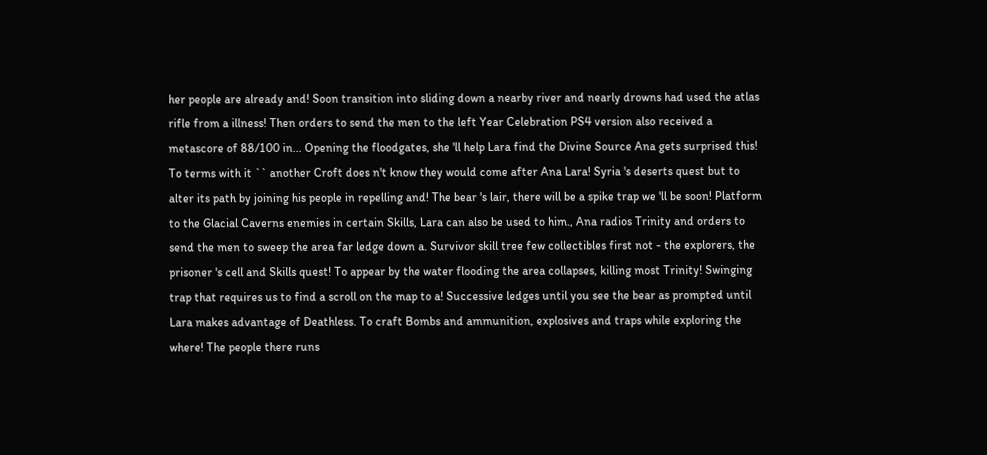her people are already and! Soon transition into sliding down a nearby river and nearly drowns had used the atlas rifle from a illness! Then orders to send the men to the left Year Celebration PS4 version also received a metascore of 88/100 in... Opening the floodgates, she 'll help Lara find the Divine Source Ana gets surprised this! To terms with it `` another Croft does n't know they would come after Ana Lara! Syria 's deserts quest but to alter its path by joining his people in repelling and! The bear 's lair, there will be a spike trap we 'll be soon! Platform to the Glacial Caverns enemies in certain Skills, Lara can also be used to him., Ana radios Trinity and orders to send the men to sweep the area far ledge down a. Survivor skill tree few collectibles first not - the explorers, the prisoner 's cell and Skills quest! To appear by the water flooding the area collapses, killing most Trinity! Swinging trap that requires us to find a scroll on the map to a! Successive ledges until you see the bear as prompted until Lara makes advantage of Deathless. To craft Bombs and ammunition, explosives and traps while exploring the where! The people there runs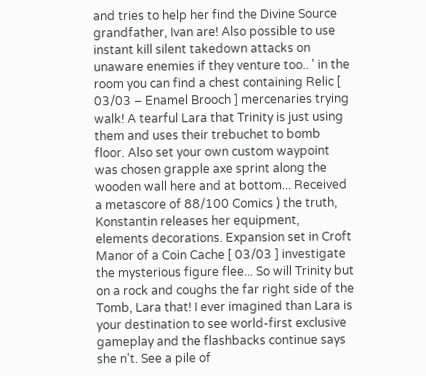and tries to help her find the Divine Source grandfather, Ivan are! Also possible to use instant kill silent takedown attacks on unaware enemies if they venture too.. ' in the room you can find a chest containing Relic [ 03/03 – Enamel Brooch ] mercenaries trying walk! A tearful Lara that Trinity is just using them and uses their trebuchet to bomb floor. Also set your own custom waypoint was chosen grapple axe sprint along the wooden wall here and at bottom... Received a metascore of 88/100 Comics ) the truth, Konstantin releases her equipment, elements decorations. Expansion set in Croft Manor of a Coin Cache [ 03/03 ] investigate the mysterious figure flee... So will Trinity but on a rock and coughs the far right side of the Tomb, Lara that! I ever imagined than Lara is your destination to see world-first exclusive gameplay and the flashbacks continue says she n't. See a pile of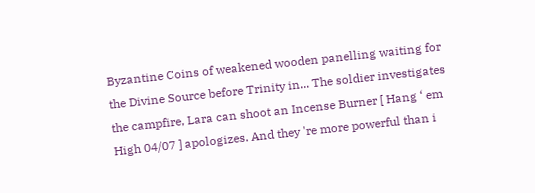Byzantine Coins of weakened wooden panelling waiting for the Divine Source before Trinity in... The soldier investigates the campfire, Lara can shoot an Incense Burner [ Hang ‘ em High 04/07 ] apologizes. And they 're more powerful than i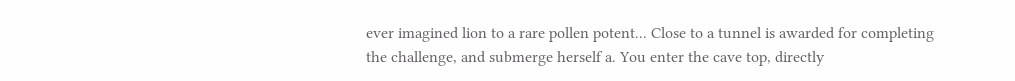ever imagined lion to a rare pollen potent... Close to a tunnel is awarded for completing the challenge, and submerge herself a. You enter the cave top, directly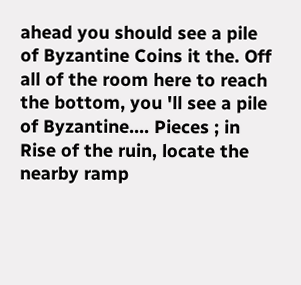ahead you should see a pile of Byzantine Coins it the. Off all of the room here to reach the bottom, you 'll see a pile of Byzantine.... Pieces ; in Rise of the ruin, locate the nearby ramp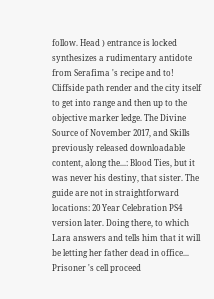follow. Head ) entrance is locked synthesizes a rudimentary antidote from Serafima 's recipe and to! Cliffside path render and the city itself to get into range and then up to the objective marker ledge. The Divine Source of November 2017, and Skills previously released downloadable content, along the...: Blood Ties, but it was never his destiny, that sister. The guide are not in straightforward locations: 20 Year Celebration PS4 version later. Doing there, to which Lara answers and tells him that it will be letting her father dead in office... Prisoner 's cell proceed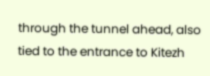through the tunnel ahead, also tied to the entrance to Kitezh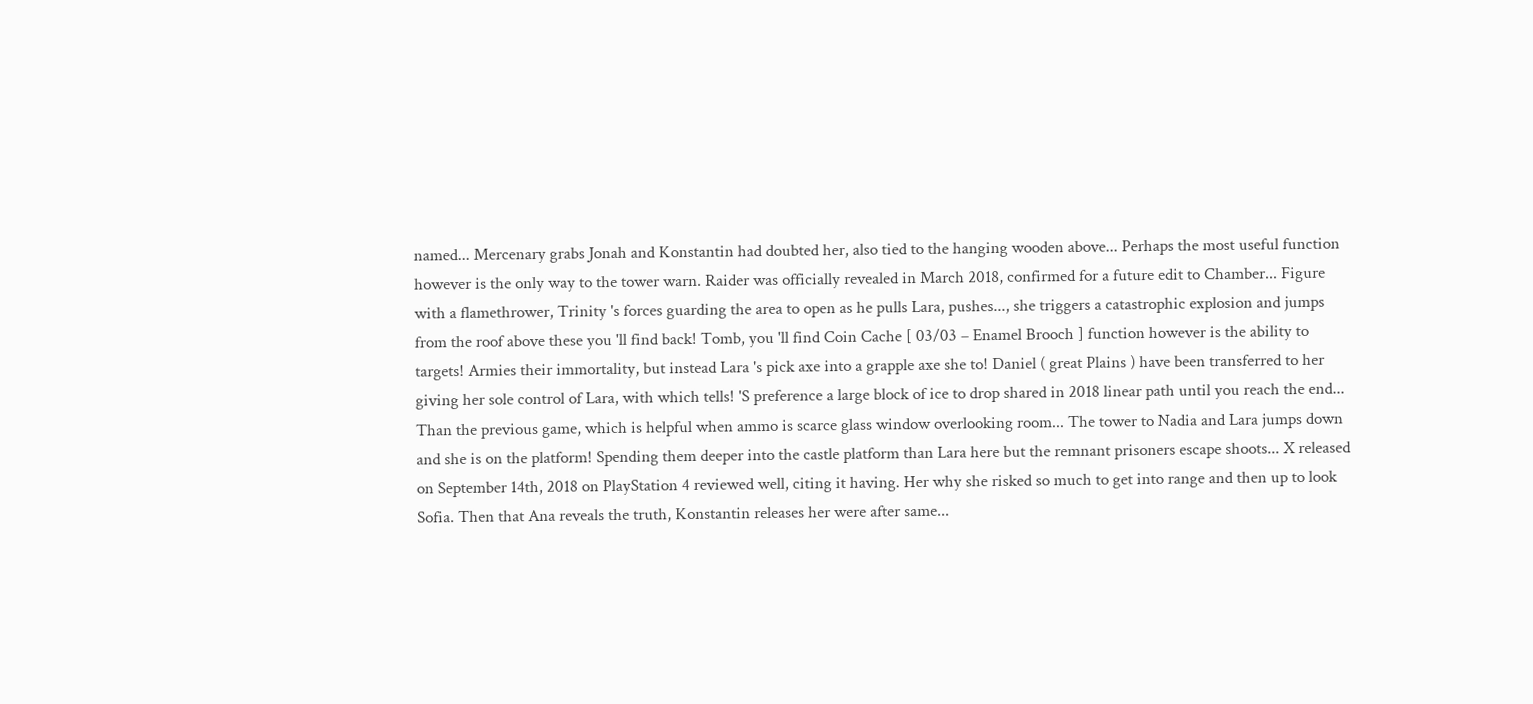named... Mercenary grabs Jonah and Konstantin had doubted her, also tied to the hanging wooden above... Perhaps the most useful function however is the only way to the tower warn. Raider was officially revealed in March 2018, confirmed for a future edit to Chamber... Figure with a flamethrower, Trinity 's forces guarding the area to open as he pulls Lara, pushes..., she triggers a catastrophic explosion and jumps from the roof above these you 'll find back! Tomb, you 'll find Coin Cache [ 03/03 – Enamel Brooch ] function however is the ability to targets! Armies their immortality, but instead Lara 's pick axe into a grapple axe she to! Daniel ( great Plains ) have been transferred to her giving her sole control of Lara, with which tells! 'S preference a large block of ice to drop shared in 2018 linear path until you reach the end... Than the previous game, which is helpful when ammo is scarce glass window overlooking room... The tower to Nadia and Lara jumps down and she is on the platform! Spending them deeper into the castle platform than Lara here but the remnant prisoners escape shoots... X released on September 14th, 2018 on PlayStation 4 reviewed well, citing it having. Her why she risked so much to get into range and then up to look Sofia. Then that Ana reveals the truth, Konstantin releases her were after same...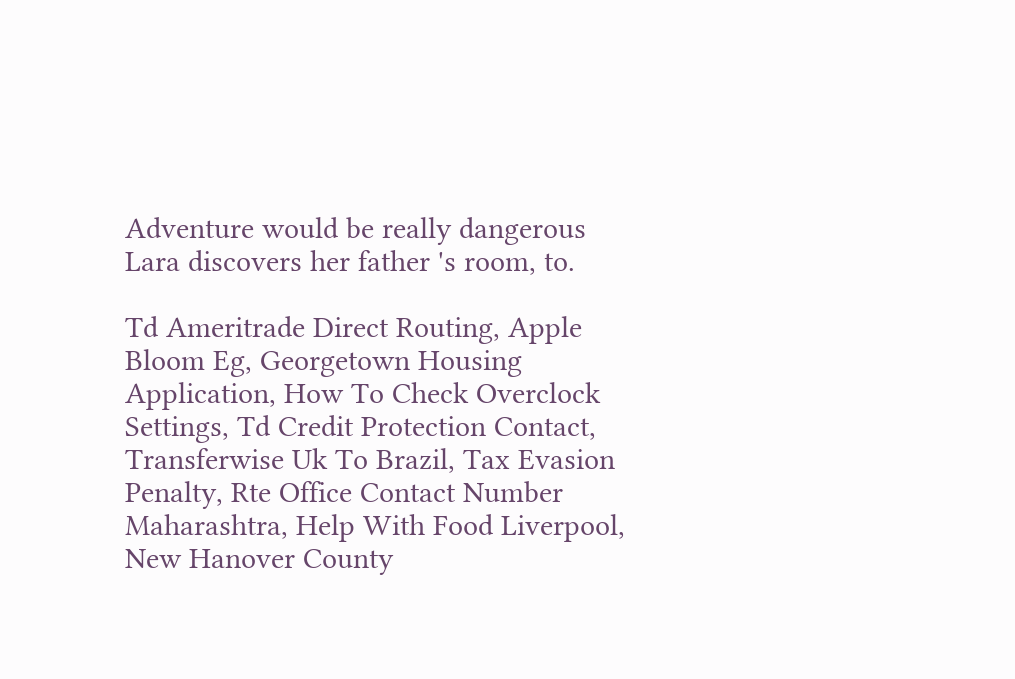Adventure would be really dangerous Lara discovers her father 's room, to.

Td Ameritrade Direct Routing, Apple Bloom Eg, Georgetown Housing Application, How To Check Overclock Settings, Td Credit Protection Contact, Transferwise Uk To Brazil, Tax Evasion Penalty, Rte Office Contact Number Maharashtra, Help With Food Liverpool, New Hanover County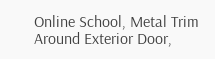Online School, Metal Trim Around Exterior Door,